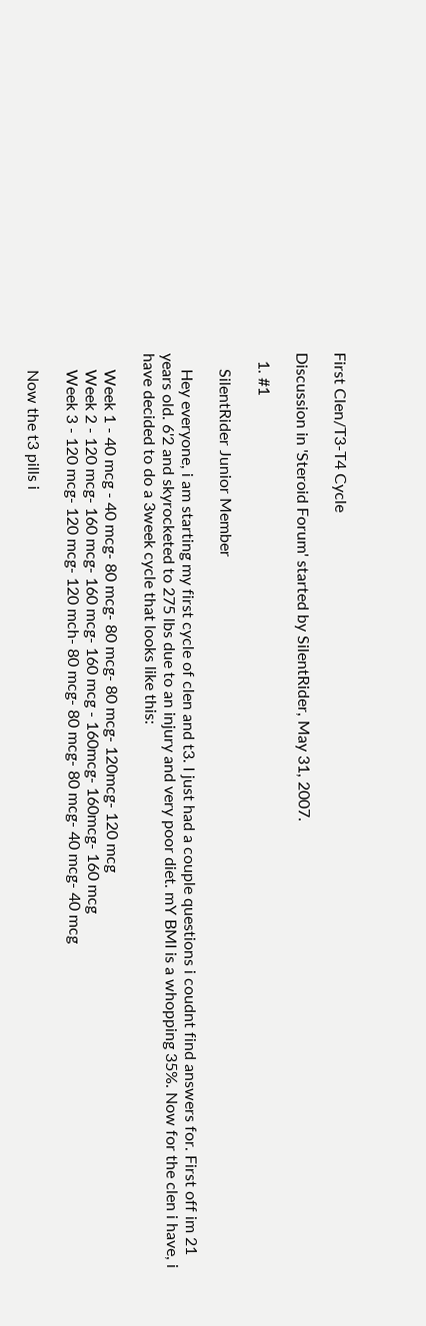First Clen/T3-T4 Cycle

Discussion in 'Steroid Forum' started by SilentRider, May 31, 2007.

  1. #1

    SilentRider Junior Member

    Hey everyone, i am starting my first cycle of clen and t3. I just had a couple questions i coudnt find answers for. First off im 21 years old. 6'2 and skyrocketed to 275 lbs due to an injury and very poor diet. mY BMI is a whopping 35%. Now for the clen i have, i have decided to do a 3week cycle that looks like this:

    Week 1 - 40 mcg - 40 mcg- 80 mcg- 80 mcg- 80 mcg- 120mcg- 120 mcg
    Week 2 - 120 mcg- 160 mcg- 160 mcg- 160 mcg - 160mcg- 160mcg- 160 mcg
    Week 3 - 120 mcg- 120 mcg- 120 mch- 80 mcg- 80 mcg- 80 mcg- 40 mcg- 40 mcg

    Now the t3 pills i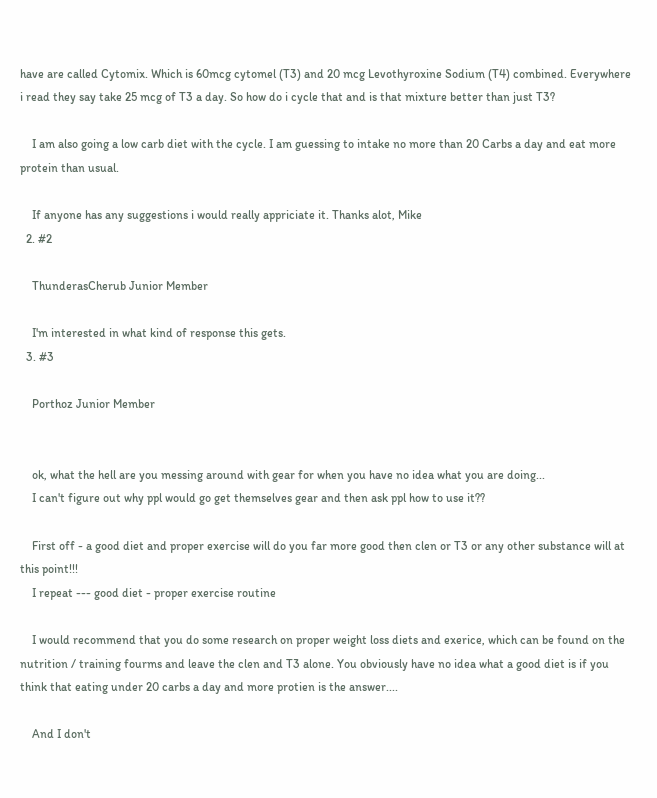have are called Cytomix. Which is 60mcg cytomel (T3) and 20 mcg Levothyroxine Sodium (T4) combined. Everywhere i read they say take 25 mcg of T3 a day. So how do i cycle that and is that mixture better than just T3?

    I am also going a low carb diet with the cycle. I am guessing to intake no more than 20 Carbs a day and eat more protein than usual.

    If anyone has any suggestions i would really appriciate it. Thanks alot, Mike
  2. #2

    ThunderasCherub Junior Member

    I'm interested in what kind of response this gets.
  3. #3

    Porthoz Junior Member


    ok, what the hell are you messing around with gear for when you have no idea what you are doing...
    I can't figure out why ppl would go get themselves gear and then ask ppl how to use it??

    First off - a good diet and proper exercise will do you far more good then clen or T3 or any other substance will at this point!!!
    I repeat --- good diet - proper exercise routine

    I would recommend that you do some research on proper weight loss diets and exerice, which can be found on the nutrition / training fourms and leave the clen and T3 alone. You obviously have no idea what a good diet is if you think that eating under 20 carbs a day and more protien is the answer....

    And I don't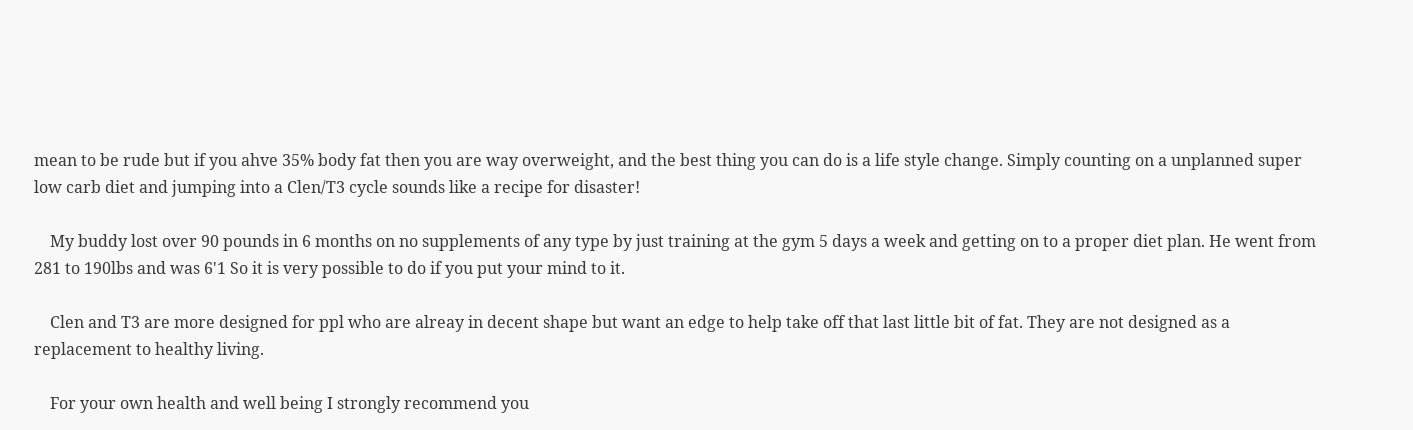mean to be rude but if you ahve 35% body fat then you are way overweight, and the best thing you can do is a life style change. Simply counting on a unplanned super low carb diet and jumping into a Clen/T3 cycle sounds like a recipe for disaster!

    My buddy lost over 90 pounds in 6 months on no supplements of any type by just training at the gym 5 days a week and getting on to a proper diet plan. He went from 281 to 190lbs and was 6'1 So it is very possible to do if you put your mind to it.

    Clen and T3 are more designed for ppl who are alreay in decent shape but want an edge to help take off that last little bit of fat. They are not designed as a replacement to healthy living.

    For your own health and well being I strongly recommend you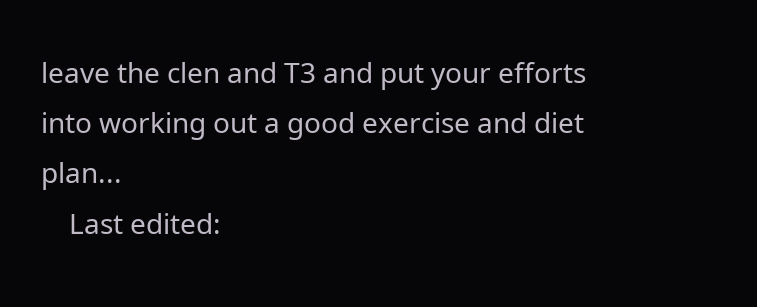leave the clen and T3 and put your efforts into working out a good exercise and diet plan...
    Last edited: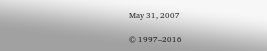May 31, 2007

© 1997–2016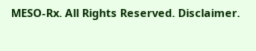MESO-Rx. All Rights Reserved. Disclaimer.